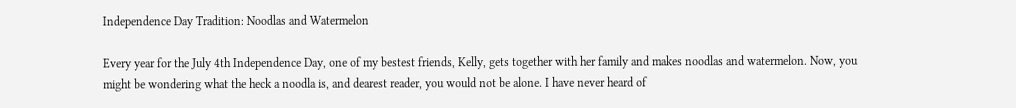Independence Day Tradition: Noodlas and Watermelon

Every year for the July 4th Independence Day, one of my bestest friends, Kelly, gets together with her family and makes noodlas and watermelon. Now, you might be wondering what the heck a noodla is, and dearest reader, you would not be alone. I have never heard of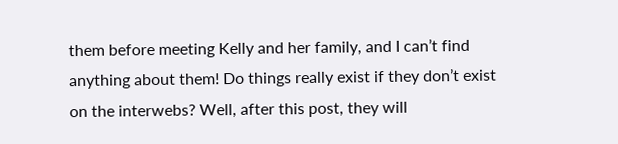them before meeting Kelly and her family, and I can’t find anything about them! Do things really exist if they don’t exist on the interwebs? Well, after this post, they will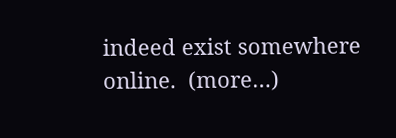indeed exist somewhere online.  (more…)